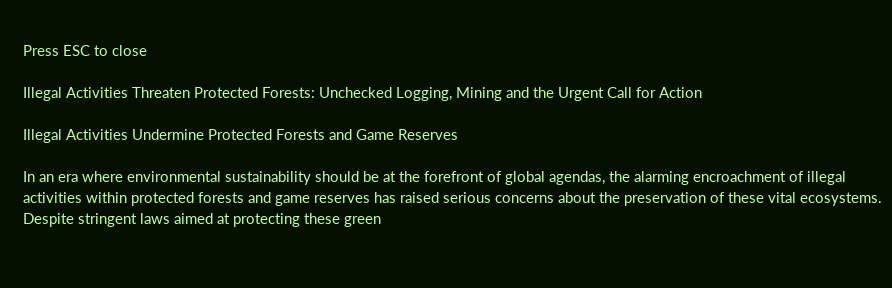Press ESC to close

Illegal Activities Threaten Protected Forests: Unchecked Logging, Mining and the Urgent Call for Action

Illegal Activities Undermine Protected Forests and Game Reserves

In an era where environmental sustainability should be at the forefront of global agendas, the alarming encroachment of illegal activities within protected forests and game reserves has raised serious concerns about the preservation of these vital ecosystems. Despite stringent laws aimed at protecting these green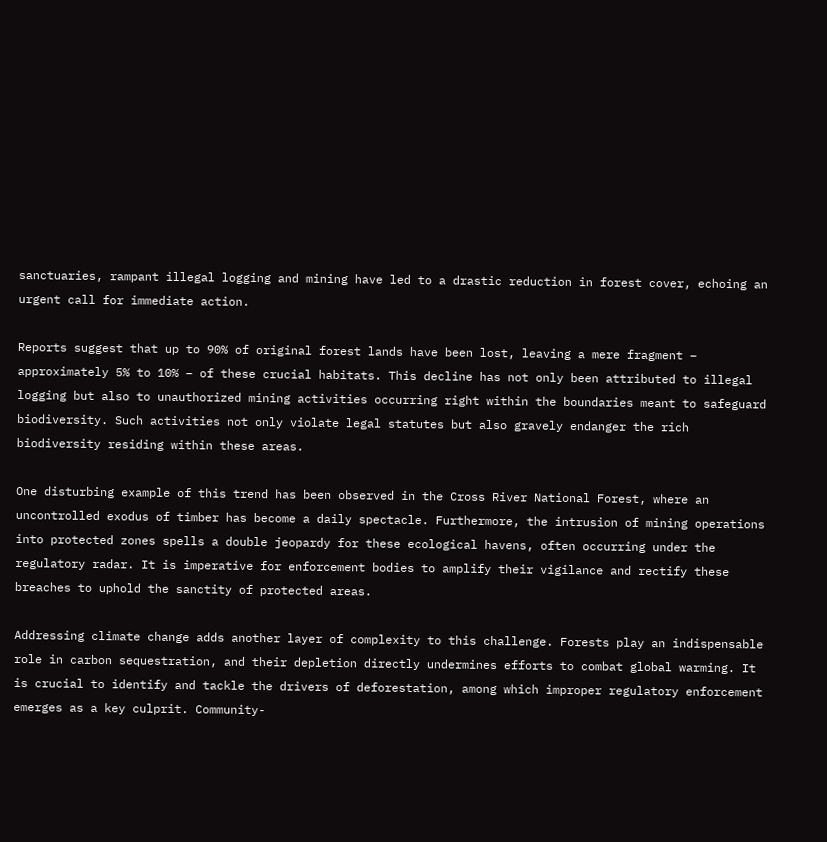sanctuaries, rampant illegal logging and mining have led to a drastic reduction in forest cover, echoing an urgent call for immediate action.

Reports suggest that up to 90% of original forest lands have been lost, leaving a mere fragment – approximately 5% to 10% – of these crucial habitats. This decline has not only been attributed to illegal logging but also to unauthorized mining activities occurring right within the boundaries meant to safeguard biodiversity. Such activities not only violate legal statutes but also gravely endanger the rich biodiversity residing within these areas.

One disturbing example of this trend has been observed in the Cross River National Forest, where an uncontrolled exodus of timber has become a daily spectacle. Furthermore, the intrusion of mining operations into protected zones spells a double jeopardy for these ecological havens, often occurring under the regulatory radar. It is imperative for enforcement bodies to amplify their vigilance and rectify these breaches to uphold the sanctity of protected areas.

Addressing climate change adds another layer of complexity to this challenge. Forests play an indispensable role in carbon sequestration, and their depletion directly undermines efforts to combat global warming. It is crucial to identify and tackle the drivers of deforestation, among which improper regulatory enforcement emerges as a key culprit. Community-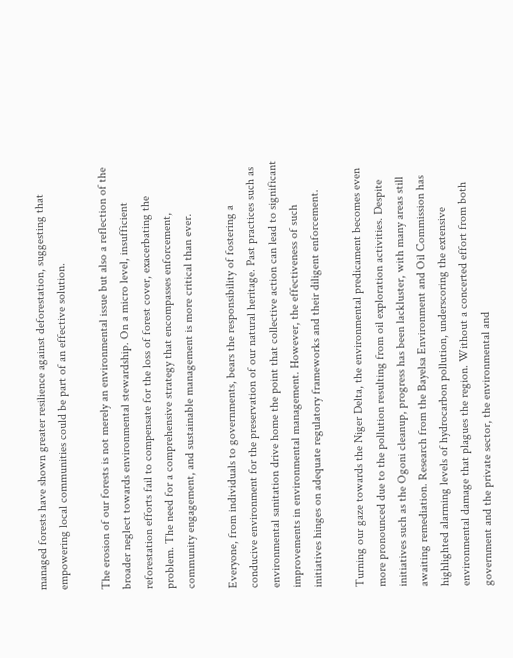managed forests have shown greater resilience against deforestation, suggesting that empowering local communities could be part of an effective solution.

The erosion of our forests is not merely an environmental issue but also a reflection of the broader neglect towards environmental stewardship. On a micro level, insufficient reforestation efforts fail to compensate for the loss of forest cover, exacerbating the problem. The need for a comprehensive strategy that encompasses enforcement, community engagement, and sustainable management is more critical than ever.

Everyone, from individuals to governments, bears the responsibility of fostering a conducive environment for the preservation of our natural heritage. Past practices such as environmental sanitation drive home the point that collective action can lead to significant improvements in environmental management. However, the effectiveness of such initiatives hinges on adequate regulatory frameworks and their diligent enforcement.

Turning our gaze towards the Niger Delta, the environmental predicament becomes even more pronounced due to the pollution resulting from oil exploration activities. Despite initiatives such as the Ogoni cleanup, progress has been lackluster, with many areas still awaiting remediation. Research from the Bayelsa Environment and Oil Commission has highlighted alarming levels of hydrocarbon pollution, underscoring the extensive environmental damage that plagues the region. Without a concerted effort from both government and the private sector, the environmental and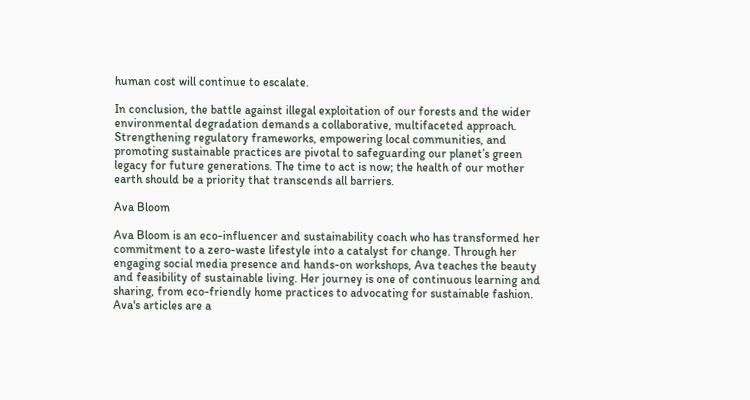human cost will continue to escalate.

In conclusion, the battle against illegal exploitation of our forests and the wider environmental degradation demands a collaborative, multifaceted approach. Strengthening regulatory frameworks, empowering local communities, and promoting sustainable practices are pivotal to safeguarding our planet’s green legacy for future generations. The time to act is now; the health of our mother earth should be a priority that transcends all barriers.

Ava Bloom

Ava Bloom is an eco-influencer and sustainability coach who has transformed her commitment to a zero-waste lifestyle into a catalyst for change. Through her engaging social media presence and hands-on workshops, Ava teaches the beauty and feasibility of sustainable living. Her journey is one of continuous learning and sharing, from eco-friendly home practices to advocating for sustainable fashion. Ava's articles are a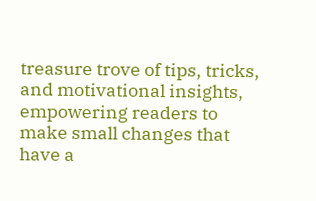treasure trove of tips, tricks, and motivational insights, empowering readers to make small changes that have a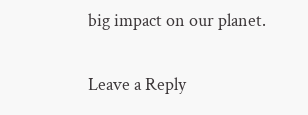big impact on our planet.

Leave a Reply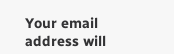Your email address will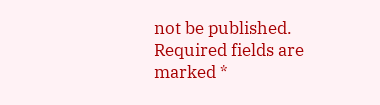not be published. Required fields are marked *